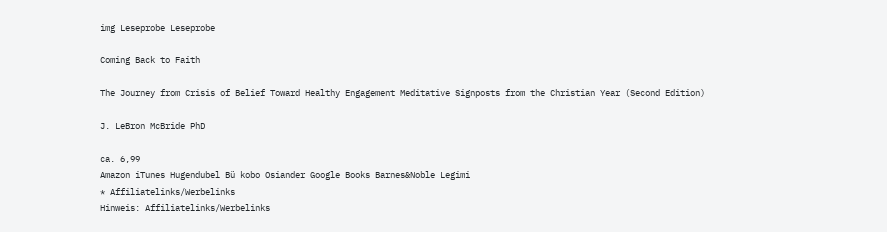img Leseprobe Leseprobe

Coming Back to Faith

The Journey from Crisis of Belief Toward Healthy Engagement Meditative Signposts from the Christian Year (Second Edition)

J. LeBron McBride PhD

ca. 6,99
Amazon iTunes Hugendubel Bü kobo Osiander Google Books Barnes&Noble Legimi
* Affiliatelinks/Werbelinks
Hinweis: Affiliatelinks/Werbelinks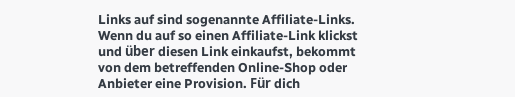Links auf sind sogenannte Affiliate-Links. Wenn du auf so einen Affiliate-Link klickst und über diesen Link einkaufst, bekommt von dem betreffenden Online-Shop oder Anbieter eine Provision. Für dich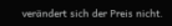verändert sich der Preis nicht.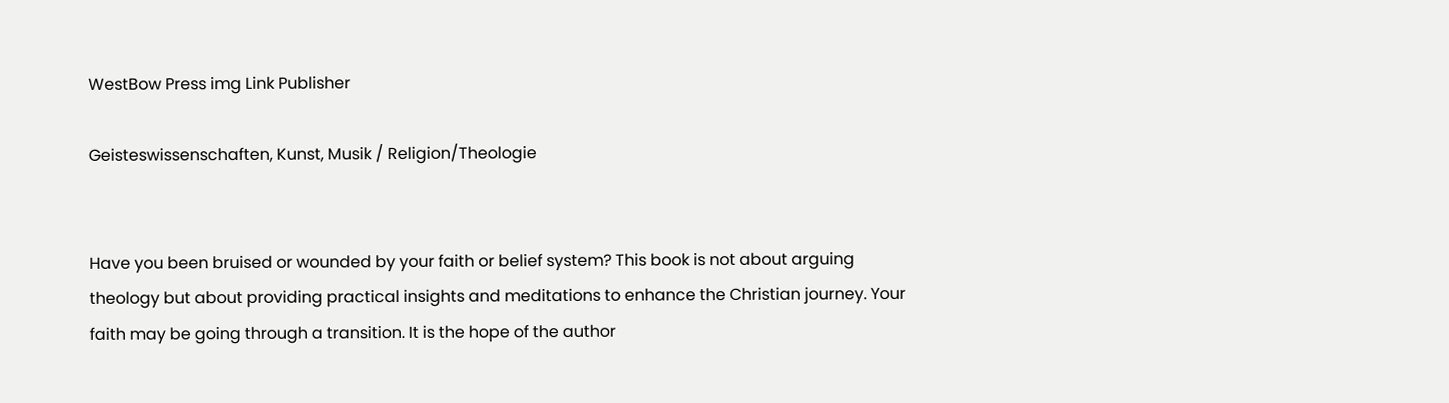WestBow Press img Link Publisher

Geisteswissenschaften, Kunst, Musik / Religion/Theologie


Have you been bruised or wounded by your faith or belief system? This book is not about arguing theology but about providing practical insights and meditations to enhance the Christian journey. Your faith may be going through a transition. It is the hope of the author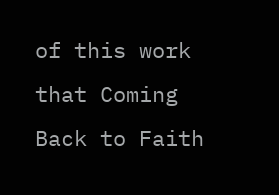of this work that Coming Back to Faith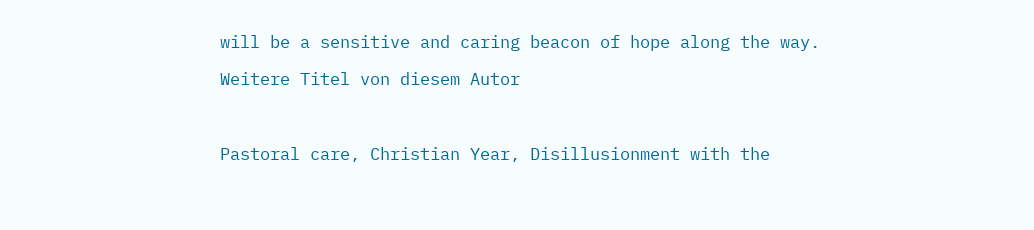will be a sensitive and caring beacon of hope along the way.

Weitere Titel von diesem Autor



Pastoral care, Christian Year, Disillusionment with the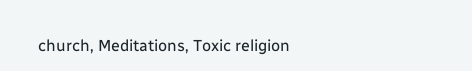church, Meditations, Toxic religion